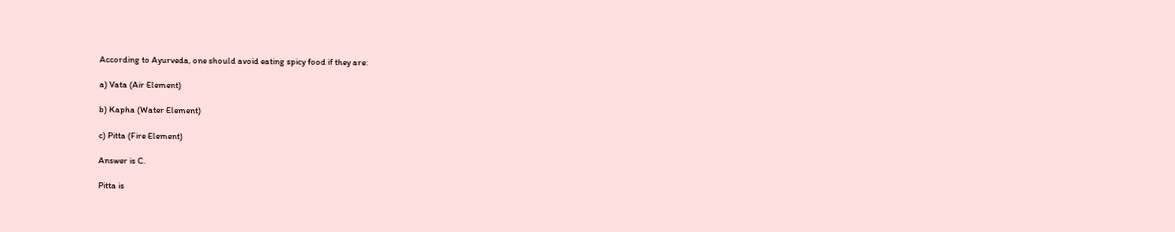According to Ayurveda, one should avoid eating spicy food if they are:

a) Vata (Air Element)

b) Kapha (Water Element)

c) Pitta (Fire Element)

Answer is C.

Pitta is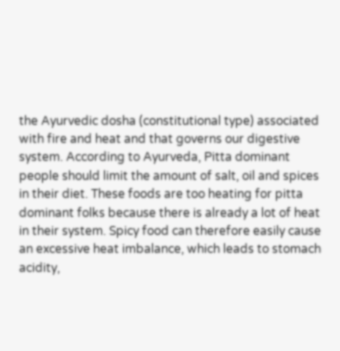the Ayurvedic dosha (constitutional type) associated with fire and heat and that governs our digestive system. According to Ayurveda, Pitta dominant people should limit the amount of salt, oil and spices in their diet. These foods are too heating for pitta dominant folks because there is already a lot of heat in their system. Spicy food can therefore easily cause an excessive heat imbalance, which leads to stomach acidity,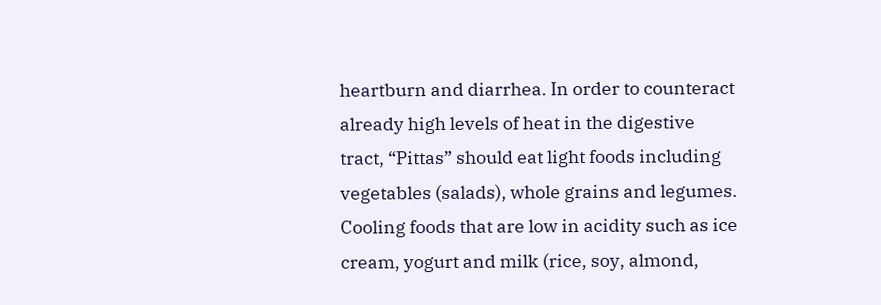heartburn and diarrhea. In order to counteract already high levels of heat in the digestive tract, “Pittas” should eat light foods including vegetables (salads), whole grains and legumes. Cooling foods that are low in acidity such as ice cream, yogurt and milk (rice, soy, almond,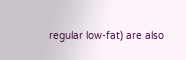regular low-fat) are also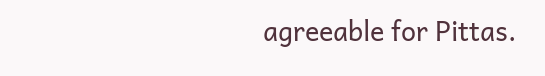agreeable for Pittas.